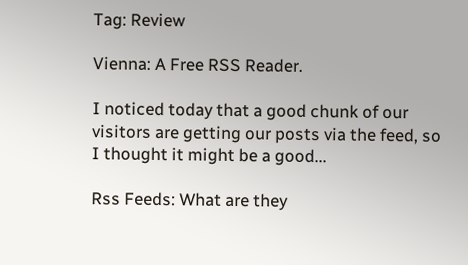Tag: Review

Vienna: A Free RSS Reader.

I noticed today that a good chunk of our visitors are getting our posts via the feed, so I thought it might be a good...

Rss Feeds: What are they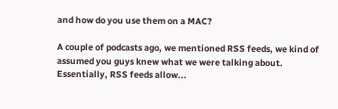and how do you use them on a MAC?

A couple of podcasts ago, we mentioned RSS feeds, we kind of assumed you guys knew what we were talking about. Essentially, RSS feeds allow...